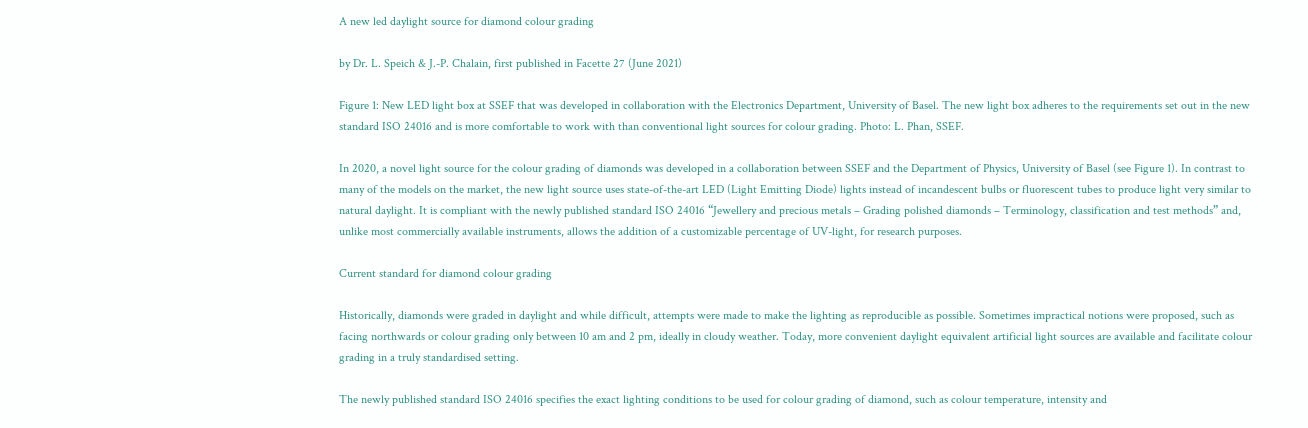A new led daylight source for diamond colour grading

by Dr. L. Speich & J.-P. Chalain, first published in Facette 27 (June 2021)

Figure 1: New LED light box at SSEF that was developed in collaboration with the Electronics Department, University of Basel. The new light box adheres to the requirements set out in the new standard ISO 24016 and is more comfortable to work with than conventional light sources for colour grading. Photo: L. Phan, SSEF.

In 2020, a novel light source for the colour grading of diamonds was developed in a collaboration between SSEF and the Department of Physics, University of Basel (see Figure 1). In contrast to many of the models on the market, the new light source uses state-of-the-art LED (Light Emitting Diode) lights instead of incandescent bulbs or fluorescent tubes to produce light very similar to natural daylight. It is compliant with the newly published standard ISO 24016 “Jewellery and precious metals – Grading polished diamonds – Terminology, classification and test methods” and, unlike most commercially available instruments, allows the addition of a customizable percentage of UV-light, for research purposes.

Current standard for diamond colour grading

Historically, diamonds were graded in daylight and while difficult, attempts were made to make the lighting as reproducible as possible. Sometimes impractical notions were proposed, such as facing northwards or colour grading only between 10 am and 2 pm, ideally in cloudy weather. Today, more convenient daylight equivalent artificial light sources are available and facilitate colour grading in a truly standardised setting.

The newly published standard ISO 24016 specifies the exact lighting conditions to be used for colour grading of diamond, such as colour temperature, intensity and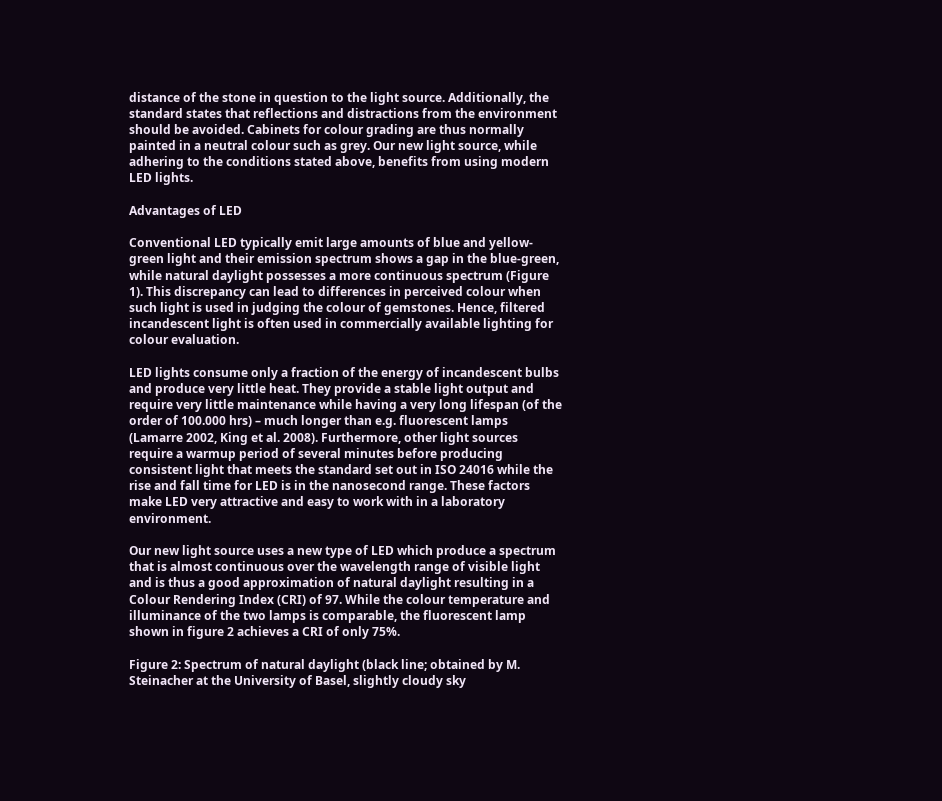distance of the stone in question to the light source. Additionally, the standard states that reflections and distractions from the environment should be avoided. Cabinets for colour grading are thus normally painted in a neutral colour such as grey. Our new light source, while adhering to the conditions stated above, benefits from using modern LED lights.

Advantages of LED

Conventional LED typically emit large amounts of blue and yellow-green light and their emission spectrum shows a gap in the blue-green, while natural daylight possesses a more continuous spectrum (Figure 1). This discrepancy can lead to differences in perceived colour when such light is used in judging the colour of gemstones. Hence, filtered incandescent light is often used in commercially available lighting for colour evaluation.

LED lights consume only a fraction of the energy of incandescent bulbs and produce very little heat. They provide a stable light output and require very little maintenance while having a very long lifespan (of the order of 100.000 hrs) – much longer than e.g. fluorescent lamps (Lamarre 2002, King et al. 2008). Furthermore, other light sources require a warmup period of several minutes before producing consistent light that meets the standard set out in ISO 24016 while the rise and fall time for LED is in the nanosecond range. These factors make LED very attractive and easy to work with in a laboratory environment.

Our new light source uses a new type of LED which produce a spectrum that is almost continuous over the wavelength range of visible light and is thus a good approximation of natural daylight resulting in a Colour Rendering Index (CRI) of 97. While the colour temperature and illuminance of the two lamps is comparable, the fluorescent lamp shown in figure 2 achieves a CRI of only 75%.

Figure 2: Spectrum of natural daylight (black line; obtained by M. Steinacher at the University of Basel, slightly cloudy sky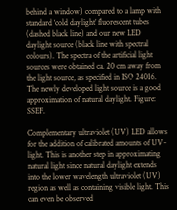behind a window) compared to a lamp with standard ‘cold daylight’ fluorescent tubes (dashed black line) and our new LED daylight source (black line with spectral colours). The spectra of the artificial light sources were obtained ca. 20 cm away from the light source, as specified in ISO 24016. The newly developed light source is a good approximation of natural daylight. Figure: SSEF.

Complementary ultraviolet (UV) LED allows for the addition of calibrated amounts of UV-light. This is another step in approximating natural light since natural daylight extends into the lower wavelength ultraviolet (UV) region as well as containing visible light. This can even be observed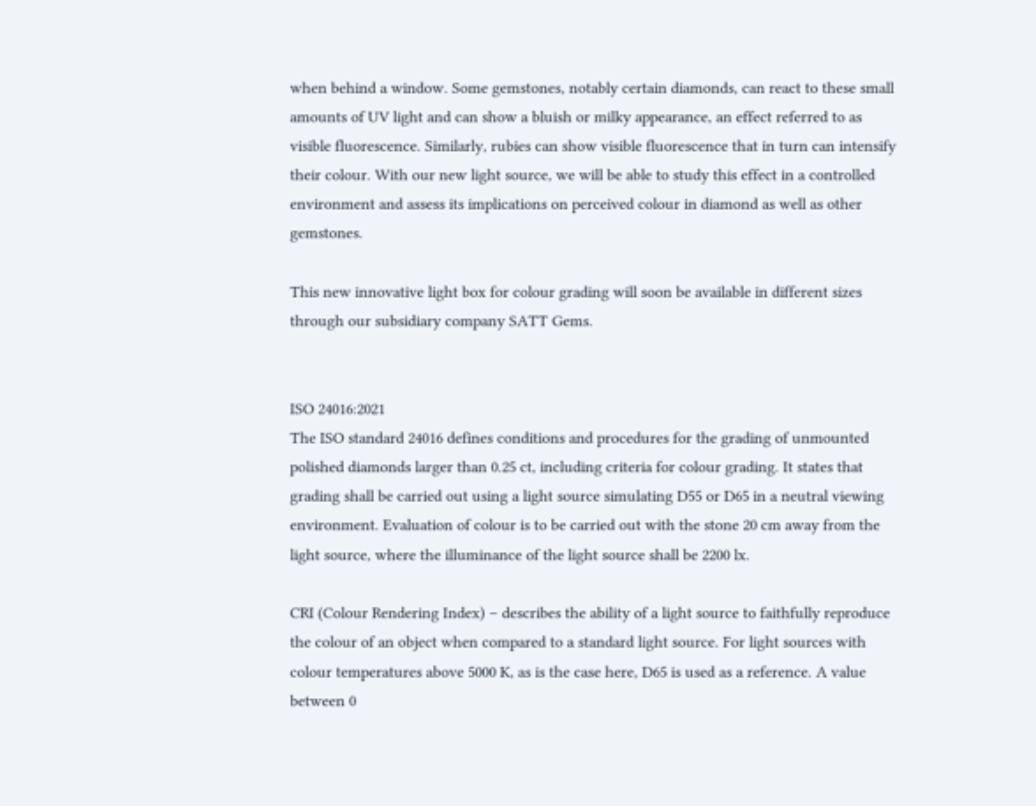when behind a window. Some gemstones, notably certain diamonds, can react to these small amounts of UV light and can show a bluish or milky appearance, an effect referred to as visible fluorescence. Similarly, rubies can show visible fluorescence that in turn can intensify their colour. With our new light source, we will be able to study this effect in a controlled environment and assess its implications on perceived colour in diamond as well as other gemstones.

This new innovative light box for colour grading will soon be available in different sizes through our subsidiary company SATT Gems.


ISO 24016:2021
The ISO standard 24016 defines conditions and procedures for the grading of unmounted polished diamonds larger than 0.25 ct, including criteria for colour grading. It states that grading shall be carried out using a light source simulating D55 or D65 in a neutral viewing environment. Evaluation of colour is to be carried out with the stone 20 cm away from the light source, where the illuminance of the light source shall be 2200 lx.

CRI (Colour Rendering Index) – describes the ability of a light source to faithfully reproduce the colour of an object when compared to a standard light source. For light sources with colour temperatures above 5000 K, as is the case here, D65 is used as a reference. A value between 0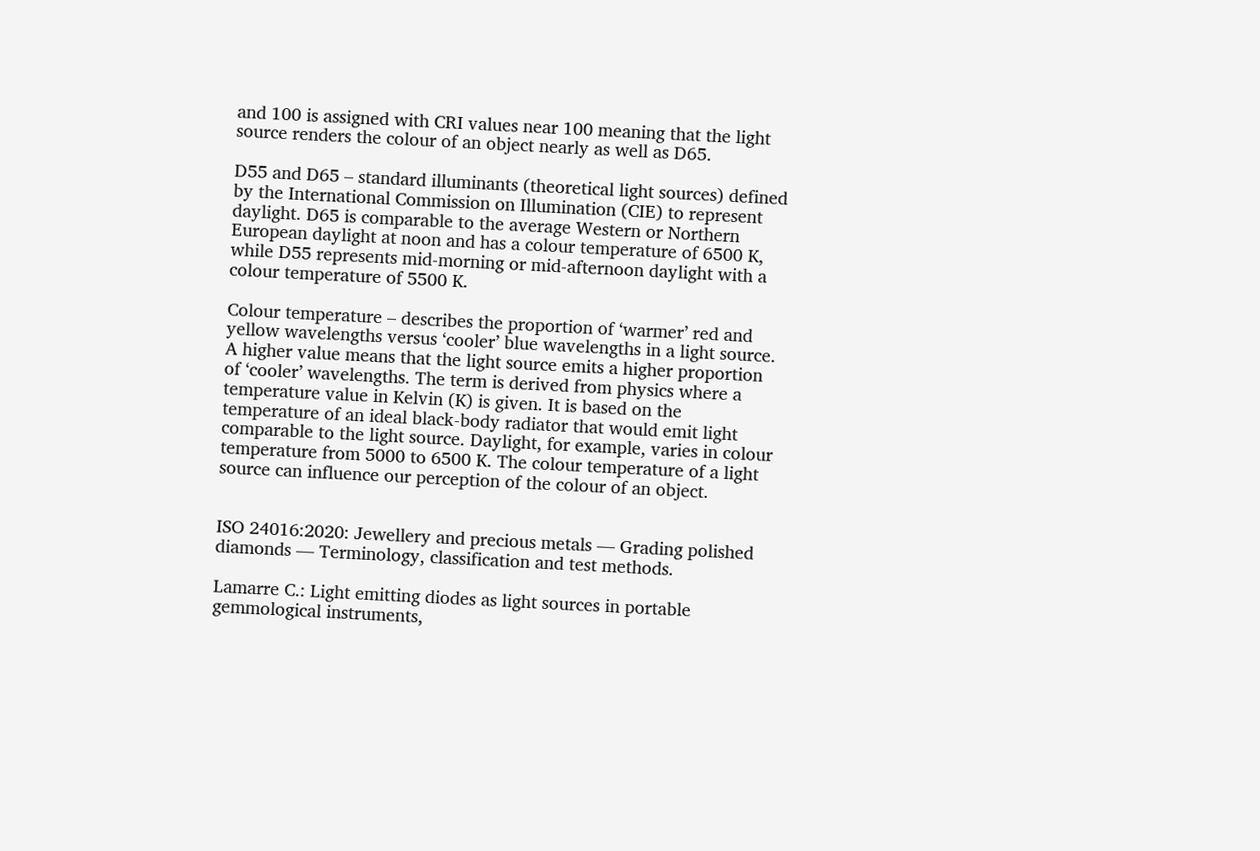and 100 is assigned with CRI values near 100 meaning that the light source renders the colour of an object nearly as well as D65.

D55 and D65 – standard illuminants (theoretical light sources) defined by the International Commission on Illumination (CIE) to represent daylight. D65 is comparable to the average Western or Northern European daylight at noon and has a colour temperature of 6500 K, while D55 represents mid-morning or mid-afternoon daylight with a colour temperature of 5500 K.

Colour temperature – describes the proportion of ‘warmer’ red and yellow wavelengths versus ‘cooler’ blue wavelengths in a light source. A higher value means that the light source emits a higher proportion of ‘cooler’ wavelengths. The term is derived from physics where a temperature value in Kelvin (K) is given. It is based on the temperature of an ideal black-body radiator that would emit light comparable to the light source. Daylight, for example, varies in colour temperature from 5000 to 6500 K. The colour temperature of a light source can influence our perception of the colour of an object.


ISO 24016:2020: Jewellery and precious metals — Grading polished diamonds — Terminology, classification and test methods.

Lamarre C.: Light emitting diodes as light sources in portable gemmological instruments,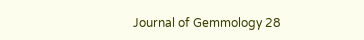Journal of Gemmology 28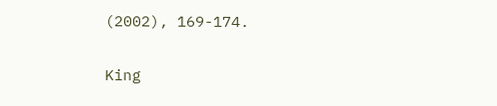(2002), 169-174.

King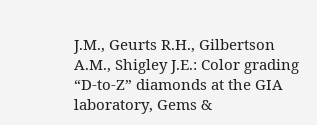J.M., Geurts R.H., Gilbertson A.M., Shigley J.E.: Color grading “D-to-Z” diamonds at the GIA laboratory, Gems &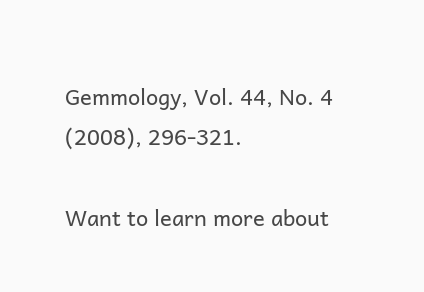Gemmology, Vol. 44, No. 4 (2008), 296-321.

Want to learn more about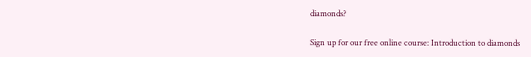diamonds?

Sign up for our free online course: Introduction to diamonds